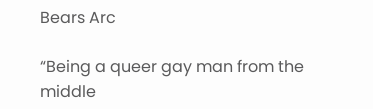Bears Arc

“Being a queer gay man from the middle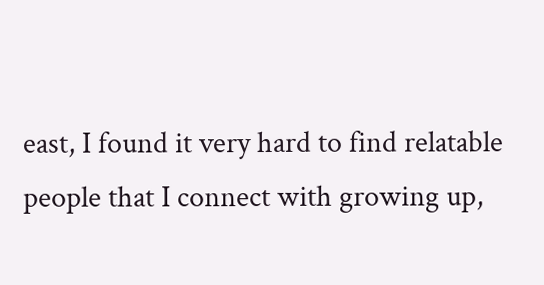east, I found it very hard to find relatable people that I connect with growing up,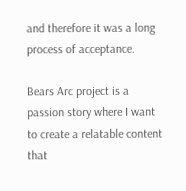and therefore it was a long process of acceptance.

Bears Arc project is a passion story where I want to create a relatable content that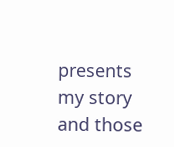presents my story and those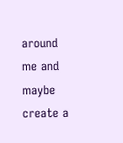around me and maybe create a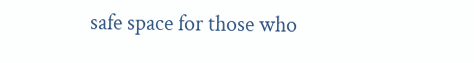safe space for those who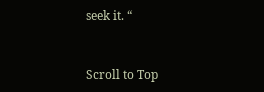seek it. “


Scroll to Top